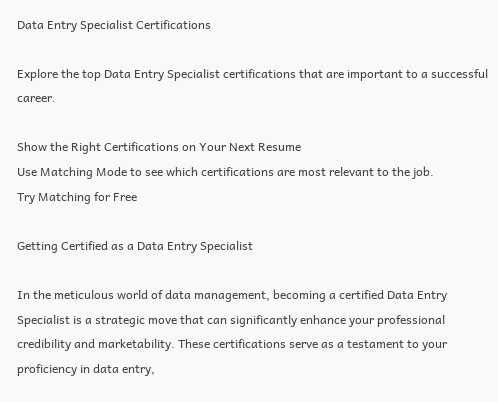Data Entry Specialist Certifications

Explore the top Data Entry Specialist certifications that are important to a successful career.

Show the Right Certifications on Your Next Resume
Use Matching Mode to see which certifications are most relevant to the job.
Try Matching for Free

Getting Certified as a Data Entry Specialist

In the meticulous world of data management, becoming a certified Data Entry Specialist is a strategic move that can significantly enhance your professional credibility and marketability. These certifications serve as a testament to your proficiency in data entry,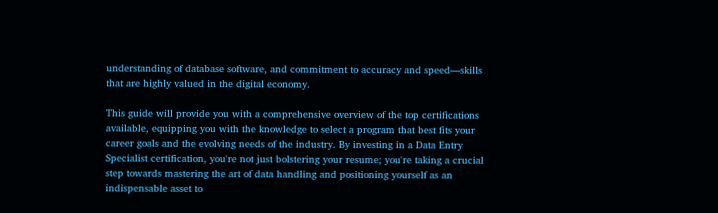understanding of database software, and commitment to accuracy and speed—skills that are highly valued in the digital economy.

This guide will provide you with a comprehensive overview of the top certifications available, equipping you with the knowledge to select a program that best fits your career goals and the evolving needs of the industry. By investing in a Data Entry Specialist certification, you're not just bolstering your resume; you're taking a crucial step towards mastering the art of data handling and positioning yourself as an indispensable asset to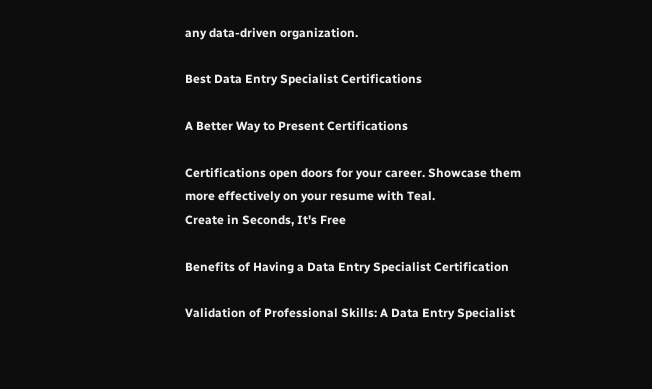any data-driven organization.

Best Data Entry Specialist Certifications

A Better Way to Present Certifications

Certifications open doors for your career. Showcase them more effectively on your resume with Teal.
Create in Seconds, It's Free

Benefits of Having a Data Entry Specialist Certification

Validation of Professional Skills: A Data Entry Specialist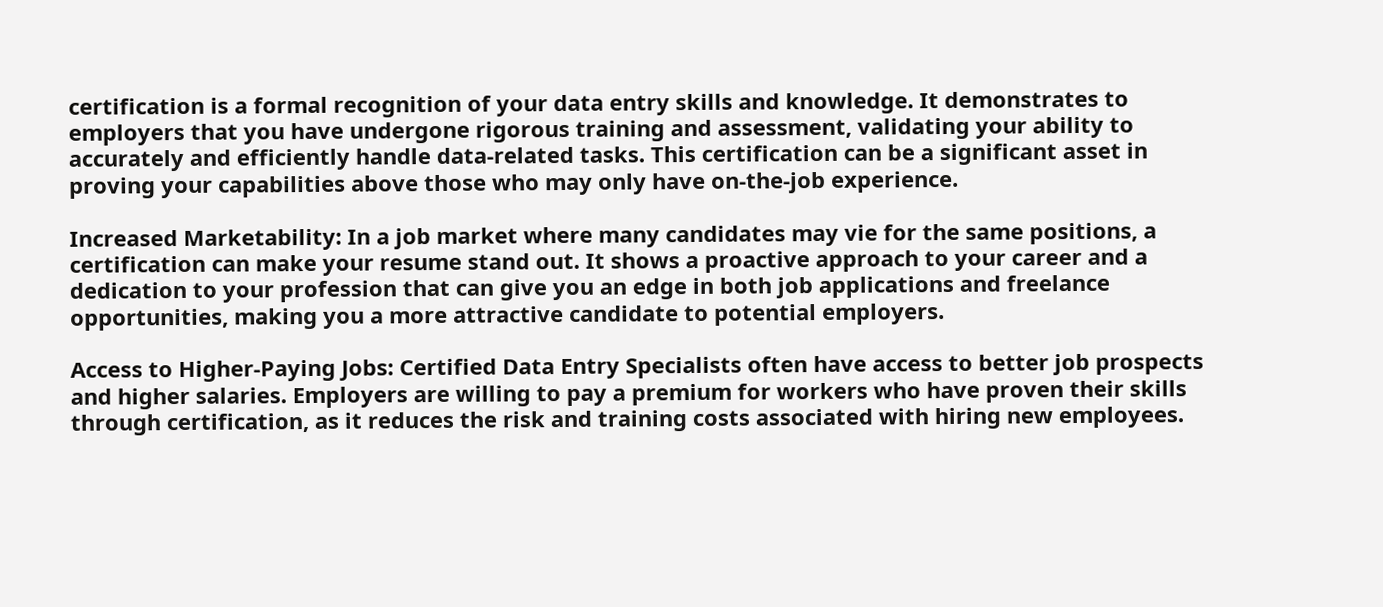certification is a formal recognition of your data entry skills and knowledge. It demonstrates to employers that you have undergone rigorous training and assessment, validating your ability to accurately and efficiently handle data-related tasks. This certification can be a significant asset in proving your capabilities above those who may only have on-the-job experience.

Increased Marketability: In a job market where many candidates may vie for the same positions, a certification can make your resume stand out. It shows a proactive approach to your career and a dedication to your profession that can give you an edge in both job applications and freelance opportunities, making you a more attractive candidate to potential employers.

Access to Higher-Paying Jobs: Certified Data Entry Specialists often have access to better job prospects and higher salaries. Employers are willing to pay a premium for workers who have proven their skills through certification, as it reduces the risk and training costs associated with hiring new employees.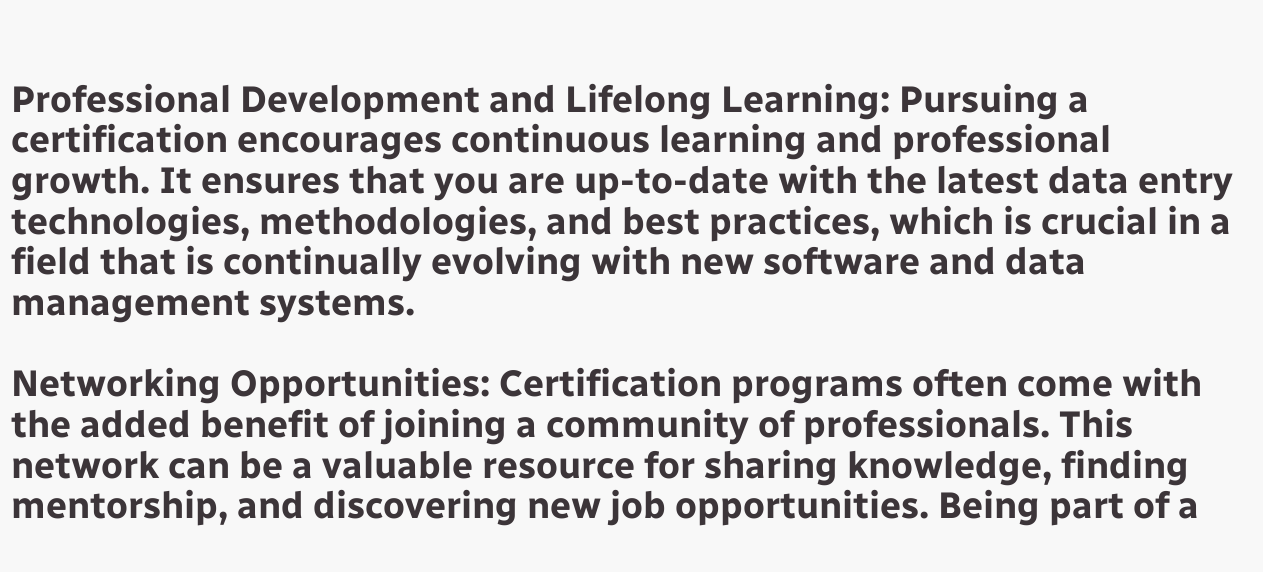Professional Development and Lifelong Learning: Pursuing a certification encourages continuous learning and professional growth. It ensures that you are up-to-date with the latest data entry technologies, methodologies, and best practices, which is crucial in a field that is continually evolving with new software and data management systems.

Networking Opportunities: Certification programs often come with the added benefit of joining a community of professionals. This network can be a valuable resource for sharing knowledge, finding mentorship, and discovering new job opportunities. Being part of a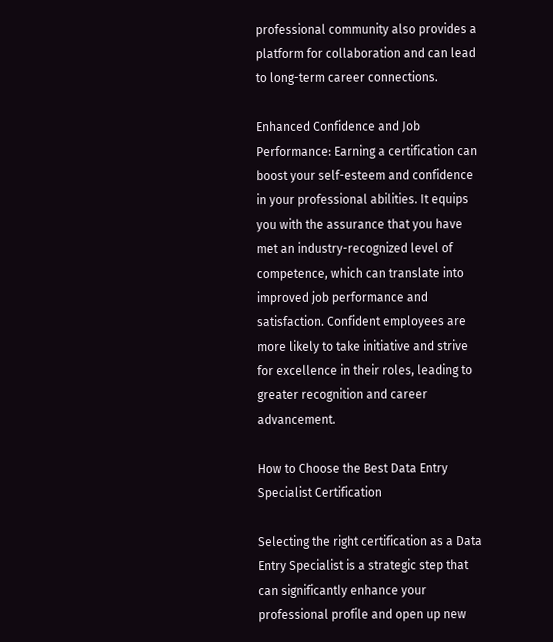professional community also provides a platform for collaboration and can lead to long-term career connections.

Enhanced Confidence and Job Performance: Earning a certification can boost your self-esteem and confidence in your professional abilities. It equips you with the assurance that you have met an industry-recognized level of competence, which can translate into improved job performance and satisfaction. Confident employees are more likely to take initiative and strive for excellence in their roles, leading to greater recognition and career advancement.

How to Choose the Best Data Entry Specialist Certification

Selecting the right certification as a Data Entry Specialist is a strategic step that can significantly enhance your professional profile and open up new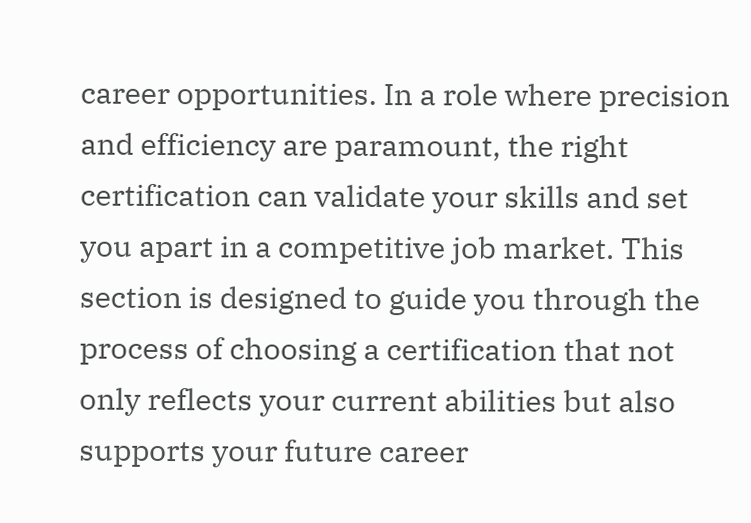career opportunities. In a role where precision and efficiency are paramount, the right certification can validate your skills and set you apart in a competitive job market. This section is designed to guide you through the process of choosing a certification that not only reflects your current abilities but also supports your future career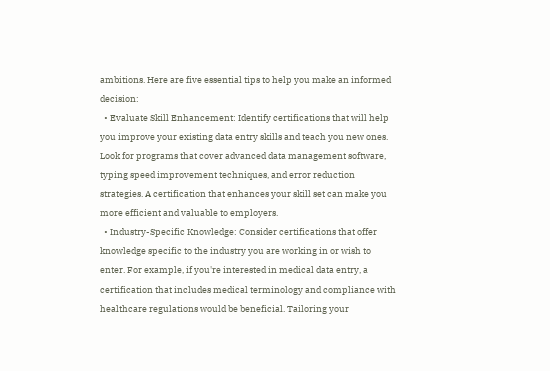ambitions. Here are five essential tips to help you make an informed decision:
  • Evaluate Skill Enhancement: Identify certifications that will help you improve your existing data entry skills and teach you new ones. Look for programs that cover advanced data management software, typing speed improvement techniques, and error reduction strategies. A certification that enhances your skill set can make you more efficient and valuable to employers.
  • Industry-Specific Knowledge: Consider certifications that offer knowledge specific to the industry you are working in or wish to enter. For example, if you're interested in medical data entry, a certification that includes medical terminology and compliance with healthcare regulations would be beneficial. Tailoring your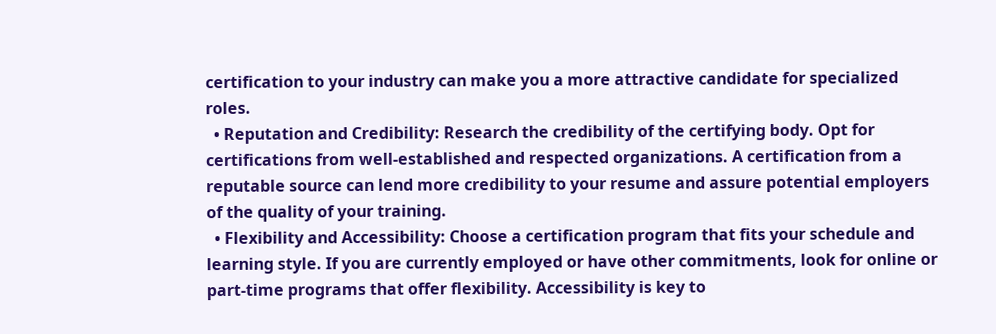certification to your industry can make you a more attractive candidate for specialized roles.
  • Reputation and Credibility: Research the credibility of the certifying body. Opt for certifications from well-established and respected organizations. A certification from a reputable source can lend more credibility to your resume and assure potential employers of the quality of your training.
  • Flexibility and Accessibility: Choose a certification program that fits your schedule and learning style. If you are currently employed or have other commitments, look for online or part-time programs that offer flexibility. Accessibility is key to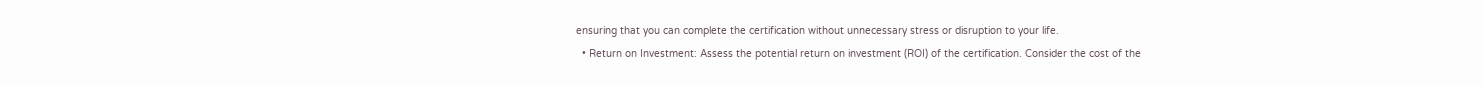ensuring that you can complete the certification without unnecessary stress or disruption to your life.
  • Return on Investment: Assess the potential return on investment (ROI) of the certification. Consider the cost of the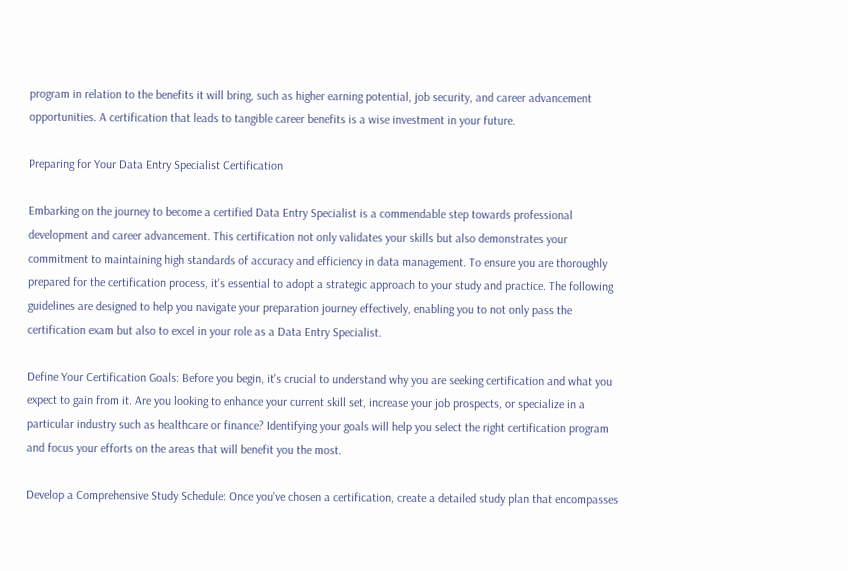program in relation to the benefits it will bring, such as higher earning potential, job security, and career advancement opportunities. A certification that leads to tangible career benefits is a wise investment in your future.

Preparing for Your Data Entry Specialist Certification

Embarking on the journey to become a certified Data Entry Specialist is a commendable step towards professional development and career advancement. This certification not only validates your skills but also demonstrates your commitment to maintaining high standards of accuracy and efficiency in data management. To ensure you are thoroughly prepared for the certification process, it's essential to adopt a strategic approach to your study and practice. The following guidelines are designed to help you navigate your preparation journey effectively, enabling you to not only pass the certification exam but also to excel in your role as a Data Entry Specialist.

Define Your Certification Goals: Before you begin, it's crucial to understand why you are seeking certification and what you expect to gain from it. Are you looking to enhance your current skill set, increase your job prospects, or specialize in a particular industry such as healthcare or finance? Identifying your goals will help you select the right certification program and focus your efforts on the areas that will benefit you the most.

Develop a Comprehensive Study Schedule: Once you've chosen a certification, create a detailed study plan that encompasses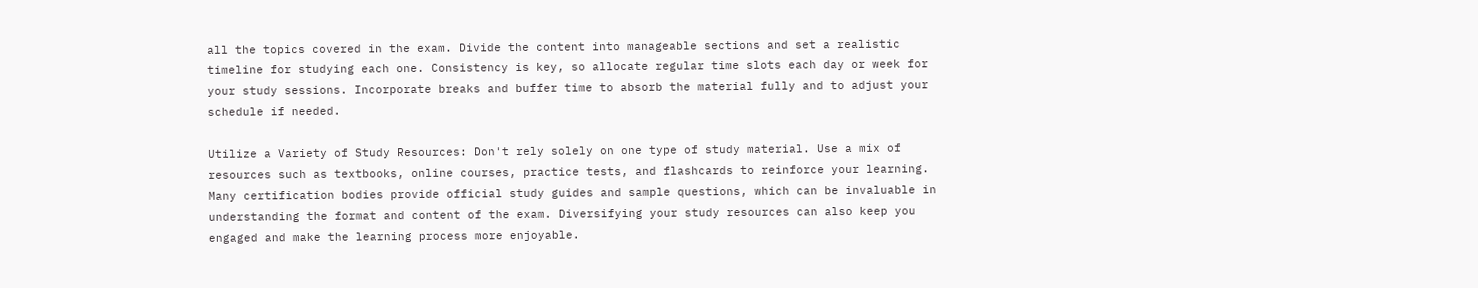all the topics covered in the exam. Divide the content into manageable sections and set a realistic timeline for studying each one. Consistency is key, so allocate regular time slots each day or week for your study sessions. Incorporate breaks and buffer time to absorb the material fully and to adjust your schedule if needed.

Utilize a Variety of Study Resources: Don't rely solely on one type of study material. Use a mix of resources such as textbooks, online courses, practice tests, and flashcards to reinforce your learning. Many certification bodies provide official study guides and sample questions, which can be invaluable in understanding the format and content of the exam. Diversifying your study resources can also keep you engaged and make the learning process more enjoyable.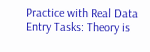Practice with Real Data Entry Tasks: Theory is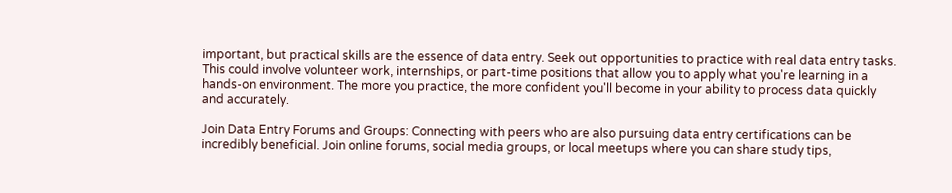important, but practical skills are the essence of data entry. Seek out opportunities to practice with real data entry tasks. This could involve volunteer work, internships, or part-time positions that allow you to apply what you're learning in a hands-on environment. The more you practice, the more confident you'll become in your ability to process data quickly and accurately.

Join Data Entry Forums and Groups: Connecting with peers who are also pursuing data entry certifications can be incredibly beneficial. Join online forums, social media groups, or local meetups where you can share study tips,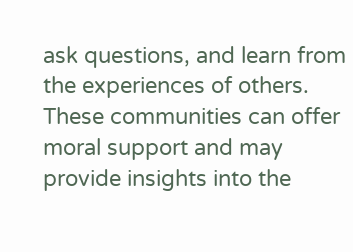ask questions, and learn from the experiences of others. These communities can offer moral support and may provide insights into the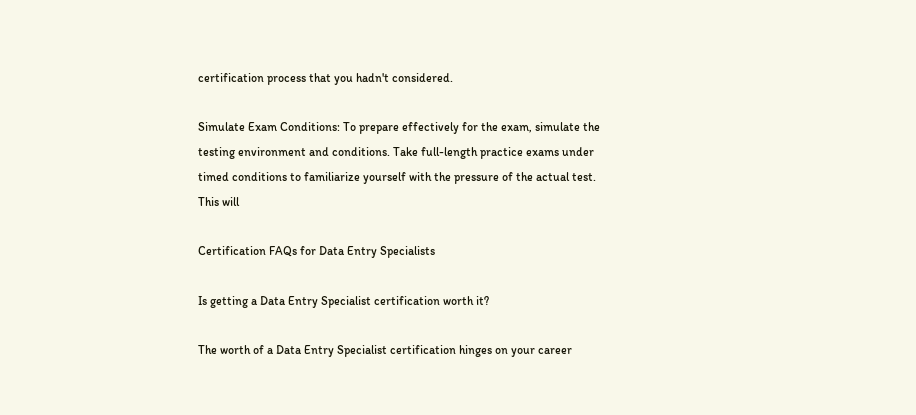certification process that you hadn't considered.

Simulate Exam Conditions: To prepare effectively for the exam, simulate the testing environment and conditions. Take full-length practice exams under timed conditions to familiarize yourself with the pressure of the actual test. This will

Certification FAQs for Data Entry Specialists

Is getting a Data Entry Specialist certification worth it?

The worth of a Data Entry Specialist certification hinges on your career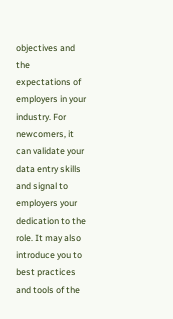objectives and the expectations of employers in your industry. For newcomers, it can validate your data entry skills and signal to employers your dedication to the role. It may also introduce you to best practices and tools of the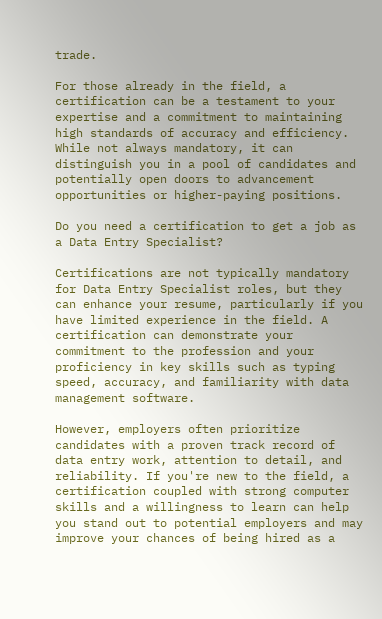trade.

For those already in the field, a certification can be a testament to your expertise and a commitment to maintaining high standards of accuracy and efficiency. While not always mandatory, it can distinguish you in a pool of candidates and potentially open doors to advancement opportunities or higher-paying positions.

Do you need a certification to get a job as a Data Entry Specialist?

Certifications are not typically mandatory for Data Entry Specialist roles, but they can enhance your resume, particularly if you have limited experience in the field. A certification can demonstrate your commitment to the profession and your proficiency in key skills such as typing speed, accuracy, and familiarity with data management software.

However, employers often prioritize candidates with a proven track record of data entry work, attention to detail, and reliability. If you're new to the field, a certification coupled with strong computer skills and a willingness to learn can help you stand out to potential employers and may improve your chances of being hired as a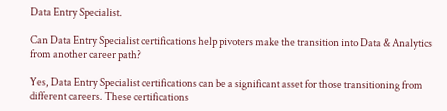Data Entry Specialist.

Can Data Entry Specialist certifications help pivoters make the transition into Data & Analytics from another career path?

Yes, Data Entry Specialist certifications can be a significant asset for those transitioning from different careers. These certifications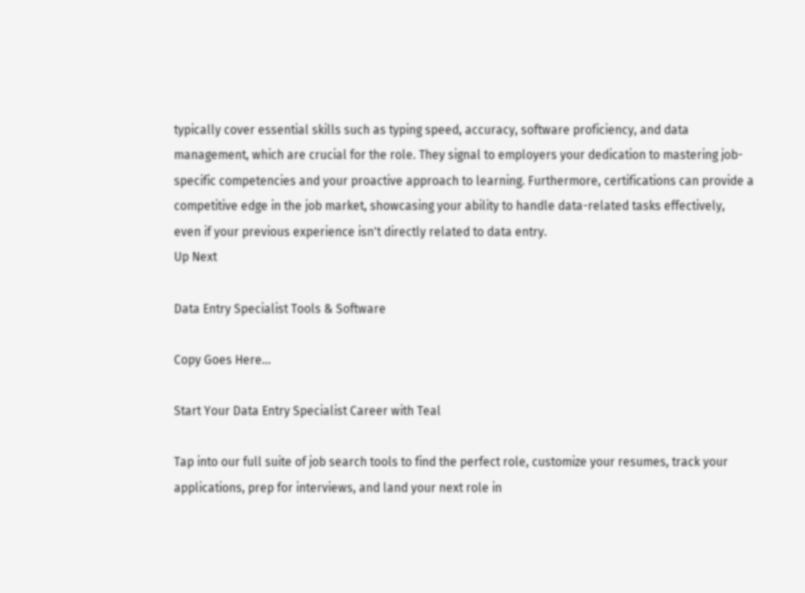typically cover essential skills such as typing speed, accuracy, software proficiency, and data management, which are crucial for the role. They signal to employers your dedication to mastering job-specific competencies and your proactive approach to learning. Furthermore, certifications can provide a competitive edge in the job market, showcasing your ability to handle data-related tasks effectively, even if your previous experience isn't directly related to data entry.
Up Next

Data Entry Specialist Tools & Software

Copy Goes Here...

Start Your Data Entry Specialist Career with Teal

Tap into our full suite of job search tools to find the perfect role, customize your resumes, track your applications, prep for interviews, and land your next role in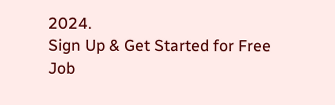2024.
Sign Up & Get Started for Free
Job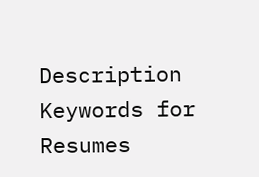Description Keywords for Resumes